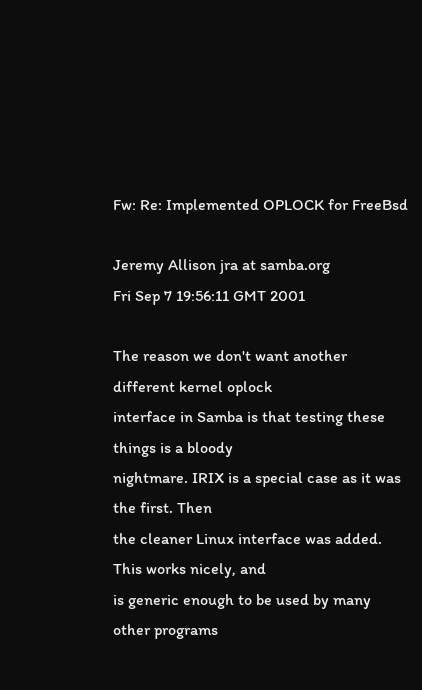Fw: Re: Implemented OPLOCK for FreeBsd

Jeremy Allison jra at samba.org
Fri Sep 7 19:56:11 GMT 2001

The reason we don't want another different kernel oplock
interface in Samba is that testing these things is a bloody
nightmare. IRIX is a special case as it was the first. Then
the cleaner Linux interface was added. This works nicely, and
is generic enough to be used by many other programs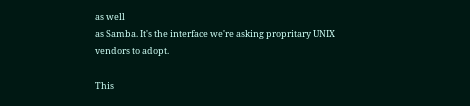as well
as Samba. It's the interface we're asking propritary UNIX
vendors to adopt.

This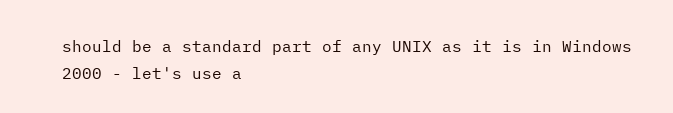should be a standard part of any UNIX as it is in Windows
2000 - let's use a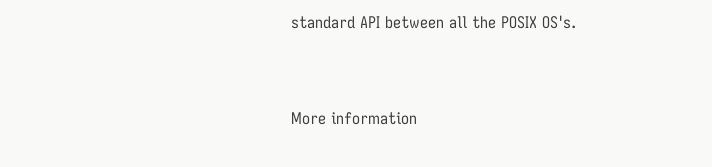standard API between all the POSIX OS's.


More information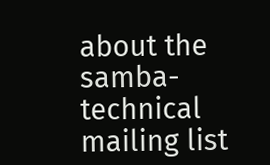about the samba-technical mailing list